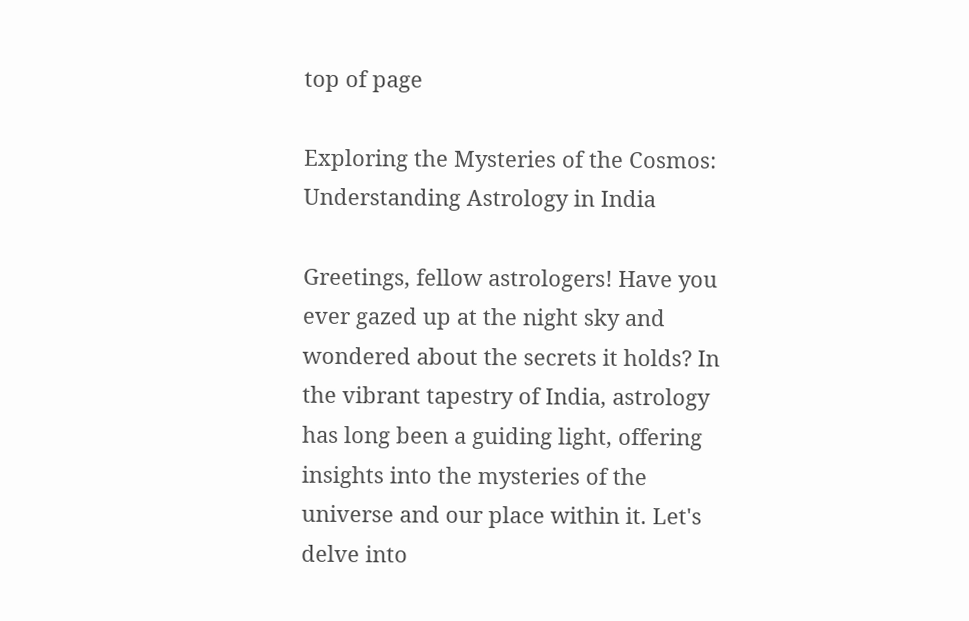top of page

Exploring the Mysteries of the Cosmos: Understanding Astrology in India

Greetings, fellow astrologers! Have you ever gazed up at the night sky and wondered about the secrets it holds? In the vibrant tapestry of India, astrology has long been a guiding light, offering insights into the mysteries of the universe and our place within it. Let's delve into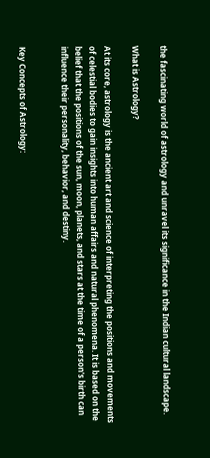the fascinating world of astrology and unravel its significance in the Indian cultural landscape.

What is Astrology?

At its core, astrology is the ancient art and science of interpreting the positions and movements of celestial bodies to gain insights into human affairs and natural phenomena. It is based on the belief that the positions of the sun, moon, planets, and stars at the time of a person's birth can influence their personality, behavior, and destiny.


Key Concepts of Astrology: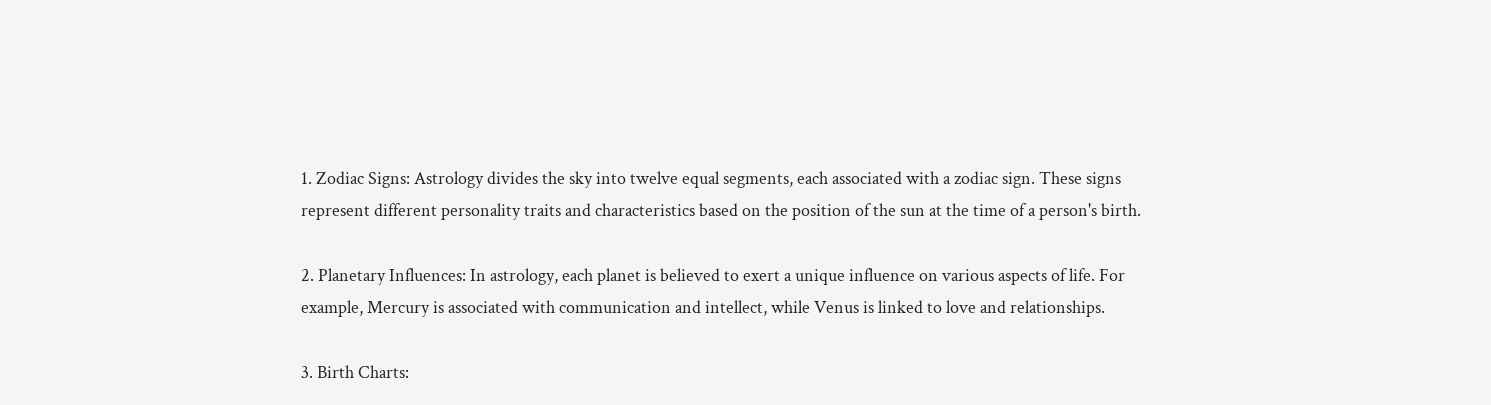1. Zodiac Signs: Astrology divides the sky into twelve equal segments, each associated with a zodiac sign. These signs represent different personality traits and characteristics based on the position of the sun at the time of a person's birth.

2. Planetary Influences: In astrology, each planet is believed to exert a unique influence on various aspects of life. For example, Mercury is associated with communication and intellect, while Venus is linked to love and relationships.

3. Birth Charts: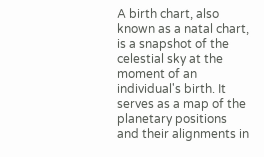A birth chart, also known as a natal chart, is a snapshot of the celestial sky at the moment of an individual's birth. It serves as a map of the planetary positions and their alignments in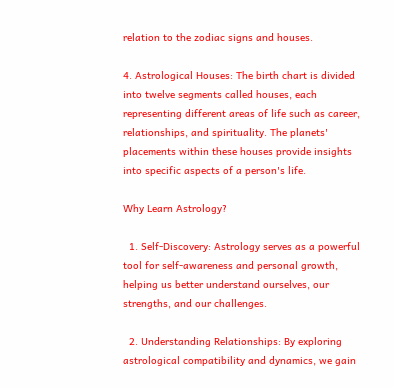relation to the zodiac signs and houses.

4. Astrological Houses: The birth chart is divided into twelve segments called houses, each representing different areas of life such as career, relationships, and spirituality. The planets' placements within these houses provide insights into specific aspects of a person's life.

Why Learn Astrology?

  1. Self-Discovery: Astrology serves as a powerful tool for self-awareness and personal growth, helping us better understand ourselves, our strengths, and our challenges.

  2. Understanding Relationships: By exploring astrological compatibility and dynamics, we gain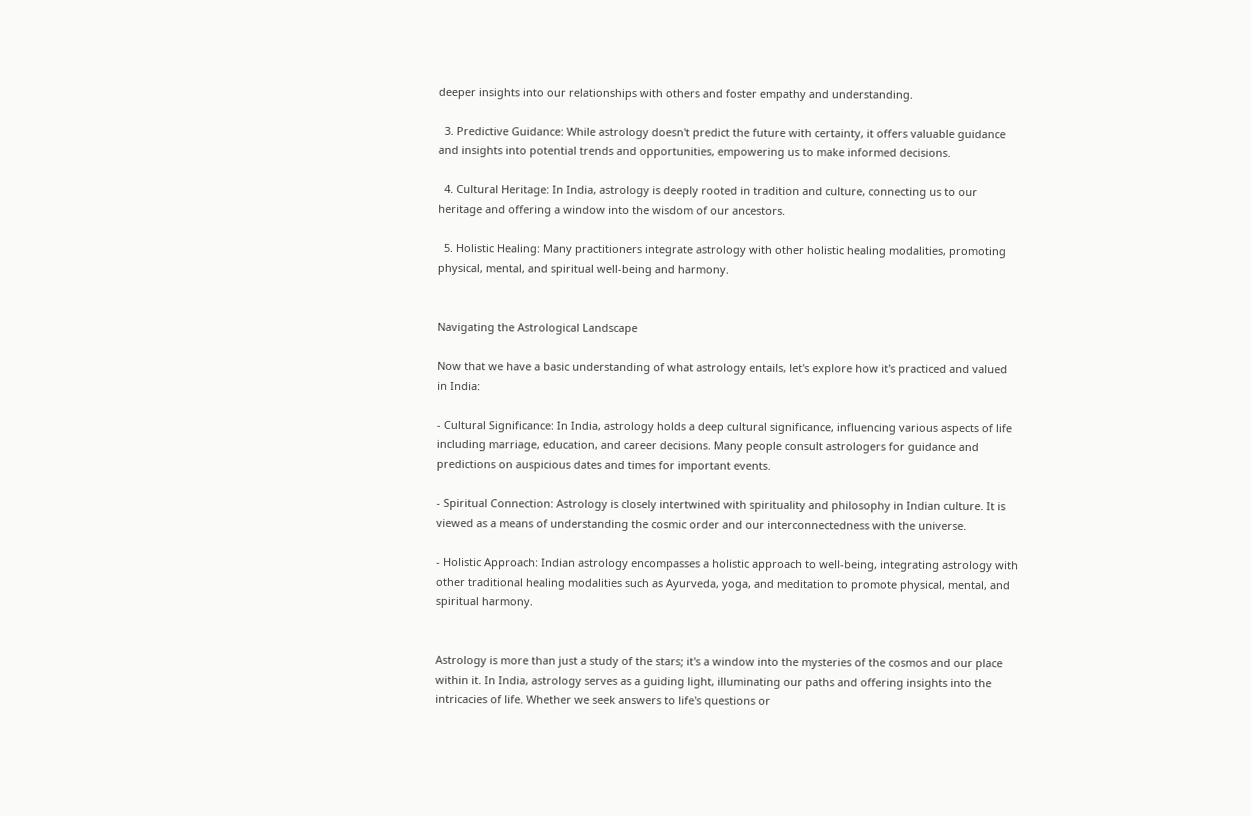deeper insights into our relationships with others and foster empathy and understanding.

  3. Predictive Guidance: While astrology doesn't predict the future with certainty, it offers valuable guidance and insights into potential trends and opportunities, empowering us to make informed decisions.

  4. Cultural Heritage: In India, astrology is deeply rooted in tradition and culture, connecting us to our heritage and offering a window into the wisdom of our ancestors.

  5. Holistic Healing: Many practitioners integrate astrology with other holistic healing modalities, promoting physical, mental, and spiritual well-being and harmony.


Navigating the Astrological Landscape

Now that we have a basic understanding of what astrology entails, let's explore how it's practiced and valued in India:

- Cultural Significance: In India, astrology holds a deep cultural significance, influencing various aspects of life including marriage, education, and career decisions. Many people consult astrologers for guidance and predictions on auspicious dates and times for important events.

- Spiritual Connection: Astrology is closely intertwined with spirituality and philosophy in Indian culture. It is viewed as a means of understanding the cosmic order and our interconnectedness with the universe.

- Holistic Approach: Indian astrology encompasses a holistic approach to well-being, integrating astrology with other traditional healing modalities such as Ayurveda, yoga, and meditation to promote physical, mental, and spiritual harmony.


Astrology is more than just a study of the stars; it's a window into the mysteries of the cosmos and our place within it. In India, astrology serves as a guiding light, illuminating our paths and offering insights into the intricacies of life. Whether we seek answers to life's questions or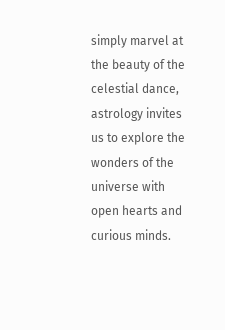simply marvel at the beauty of the celestial dance, astrology invites us to explore the wonders of the universe with open hearts and curious minds.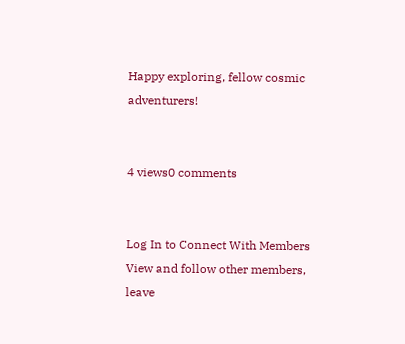Happy exploring, fellow cosmic adventurers!


4 views0 comments


Log In to Connect With Members
View and follow other members, leave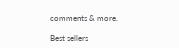comments & more.

Best sellers